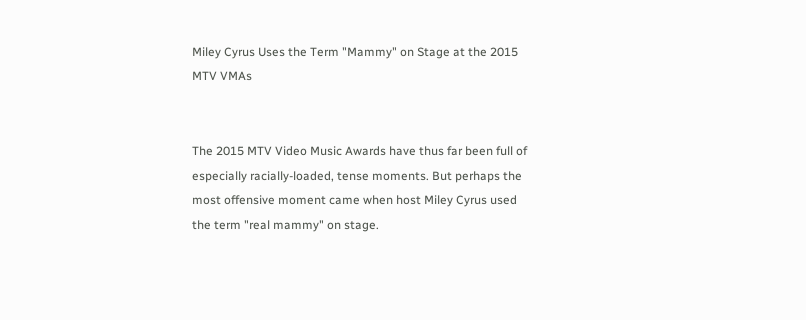Miley Cyrus Uses the Term "Mammy" on Stage at the 2015 MTV VMAs


The 2015 MTV Video Music Awards have thus far been full of especially racially-loaded, tense moments. But perhaps the most offensive moment came when host Miley Cyrus used the term "real mammy" on stage.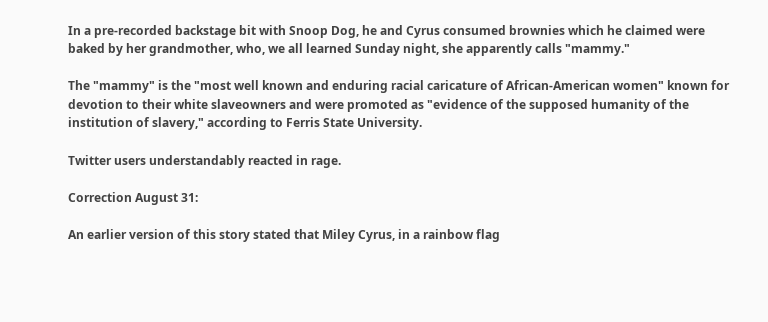In a pre-recorded backstage bit with Snoop Dog, he and Cyrus consumed brownies which he claimed were baked by her grandmother, who, we all learned Sunday night, she apparently calls "mammy."

The "mammy" is the "most well known and enduring racial caricature of African-American women" known for devotion to their white slaveowners and were promoted as "evidence of the supposed humanity of the institution of slavery," according to Ferris State University.

Twitter users understandably reacted in rage.

Correction August 31:

An earlier version of this story stated that Miley Cyrus, in a rainbow flag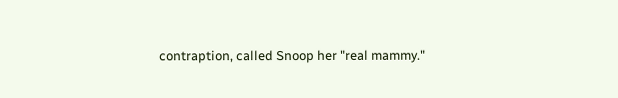contraption, called Snoop her "real mammy."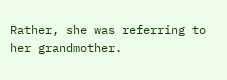Rather, she was referring to her grandmother.